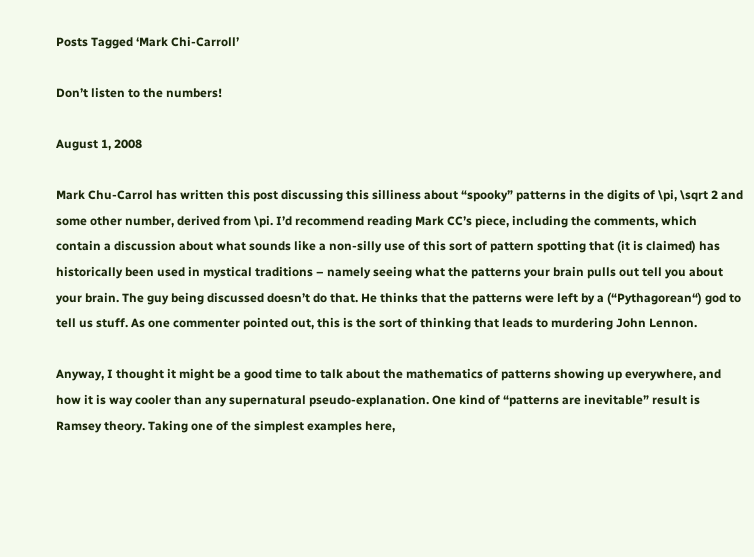Posts Tagged ‘Mark Chi-Carroll’

Don’t listen to the numbers!

August 1, 2008

Mark Chu-Carrol has written this post discussing this silliness about “spooky” patterns in the digits of \pi, \sqrt 2 and some other number, derived from \pi. I’d recommend reading Mark CC’s piece, including the comments, which contain a discussion about what sounds like a non-silly use of this sort of pattern spotting that (it is claimed) has historically been used in mystical traditions – namely seeing what the patterns your brain pulls out tell you about your brain. The guy being discussed doesn’t do that. He thinks that the patterns were left by a (“Pythagorean“) god to tell us stuff. As one commenter pointed out, this is the sort of thinking that leads to murdering John Lennon.

Anyway, I thought it might be a good time to talk about the mathematics of patterns showing up everywhere, and how it is way cooler than any supernatural pseudo-explanation. One kind of “patterns are inevitable” result is Ramsey theory. Taking one of the simplest examples here,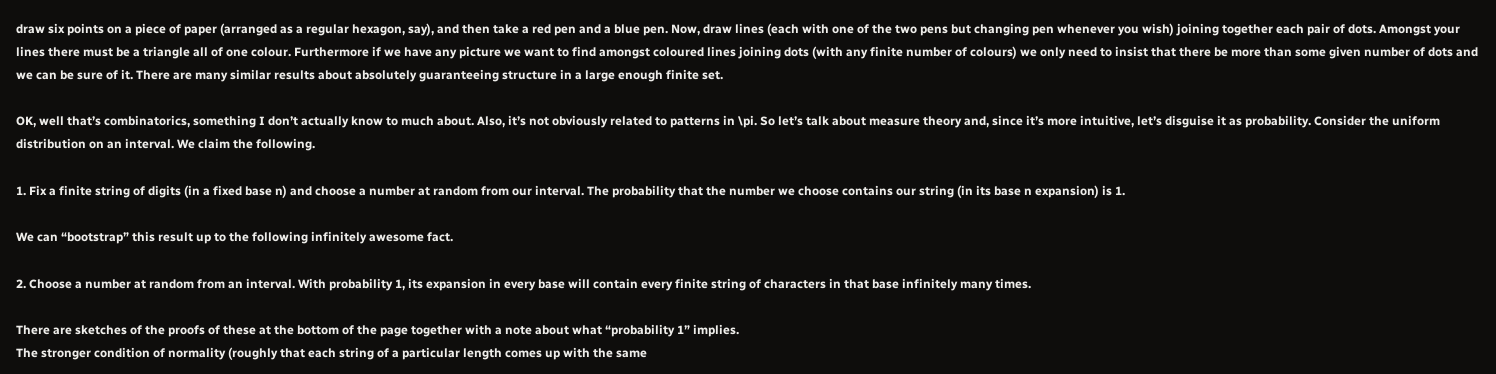draw six points on a piece of paper (arranged as a regular hexagon, say), and then take a red pen and a blue pen. Now, draw lines (each with one of the two pens but changing pen whenever you wish) joining together each pair of dots. Amongst your lines there must be a triangle all of one colour. Furthermore if we have any picture we want to find amongst coloured lines joining dots (with any finite number of colours) we only need to insist that there be more than some given number of dots and we can be sure of it. There are many similar results about absolutely guaranteeing structure in a large enough finite set.

OK, well that’s combinatorics, something I don’t actually know to much about. Also, it’s not obviously related to patterns in \pi. So let’s talk about measure theory and, since it’s more intuitive, let’s disguise it as probability. Consider the uniform distribution on an interval. We claim the following.

1. Fix a finite string of digits (in a fixed base n) and choose a number at random from our interval. The probability that the number we choose contains our string (in its base n expansion) is 1.

We can “bootstrap” this result up to the following infinitely awesome fact.

2. Choose a number at random from an interval. With probability 1, its expansion in every base will contain every finite string of characters in that base infinitely many times.

There are sketches of the proofs of these at the bottom of the page together with a note about what “probability 1” implies.
The stronger condition of normality (roughly that each string of a particular length comes up with the same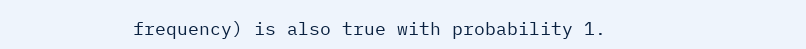frequency) is also true with probability 1.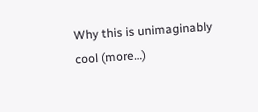Why this is unimaginably cool (more…)